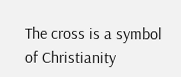The cross is a symbol of Christianity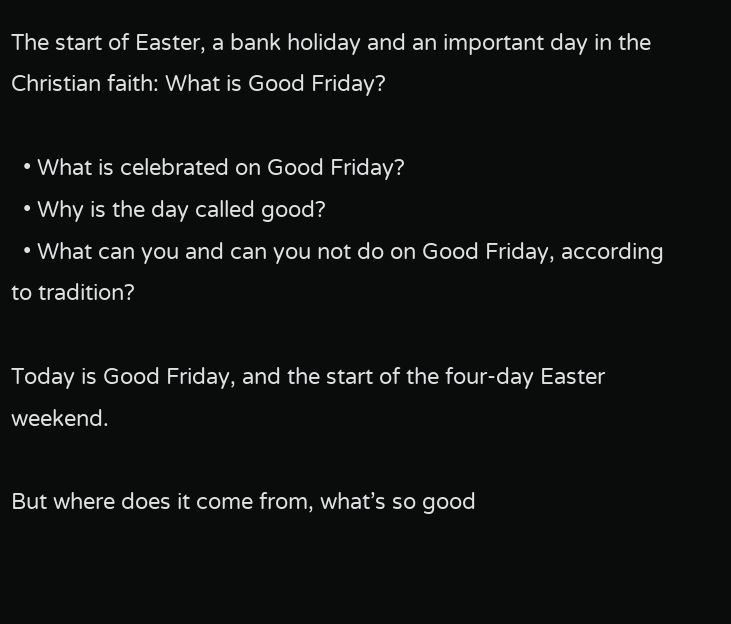The start of Easter, a bank holiday and an important day in the Christian faith: What is Good Friday?

  • What is celebrated on Good Friday?
  • Why is the day called good?
  • What can you and can you not do on Good Friday, according to tradition?

Today is Good Friday, and the start of the four-day Easter weekend.

But where does it come from, what’s so good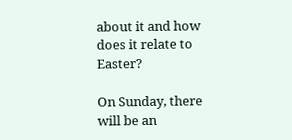about it and how does it relate to Easter?

On Sunday, there will be an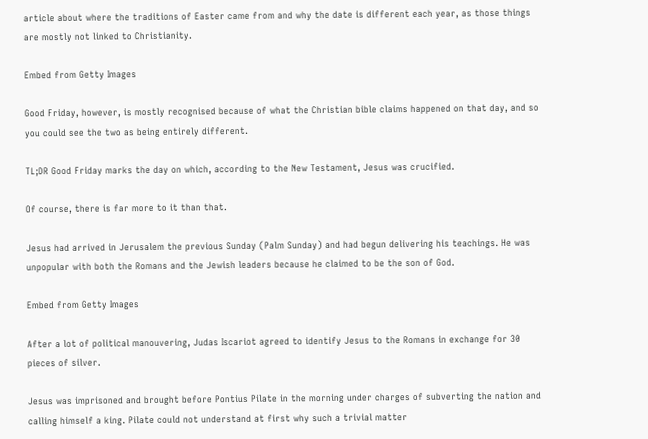article about where the traditions of Easter came from and why the date is different each year, as those things are mostly not linked to Christianity.

Embed from Getty Images

Good Friday, however, is mostly recognised because of what the Christian bible claims happened on that day, and so you could see the two as being entirely different.

TL;DR Good Friday marks the day on which, according to the New Testament, Jesus was crucified.

Of course, there is far more to it than that.

Jesus had arrived in Jerusalem the previous Sunday (Palm Sunday) and had begun delivering his teachings. He was unpopular with both the Romans and the Jewish leaders because he claimed to be the son of God.

Embed from Getty Images

After a lot of political manouvering, Judas Iscariot agreed to identify Jesus to the Romans in exchange for 30 pieces of silver.

Jesus was imprisoned and brought before Pontius Pilate in the morning under charges of subverting the nation and calling himself a king. Pilate could not understand at first why such a trivial matter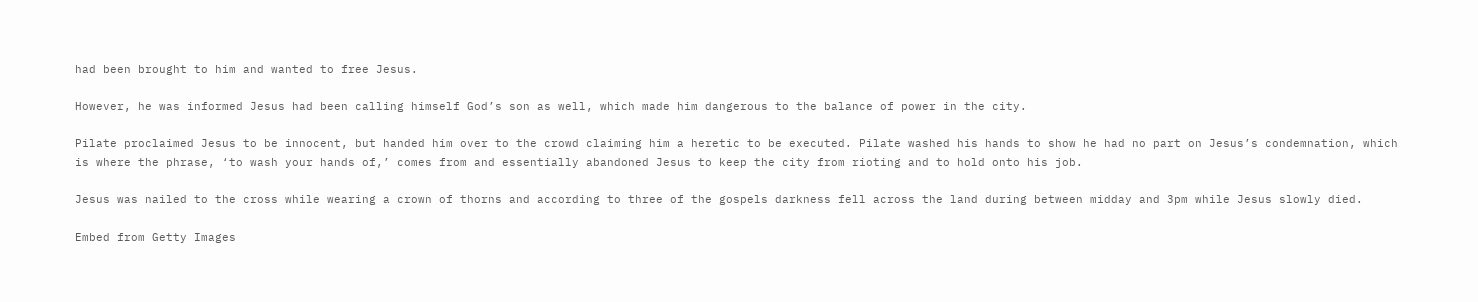had been brought to him and wanted to free Jesus.

However, he was informed Jesus had been calling himself God’s son as well, which made him dangerous to the balance of power in the city.

Pilate proclaimed Jesus to be innocent, but handed him over to the crowd claiming him a heretic to be executed. Pilate washed his hands to show he had no part on Jesus’s condemnation, which is where the phrase, ‘to wash your hands of,’ comes from and essentially abandoned Jesus to keep the city from rioting and to hold onto his job.

Jesus was nailed to the cross while wearing a crown of thorns and according to three of the gospels darkness fell across the land during between midday and 3pm while Jesus slowly died.

Embed from Getty Images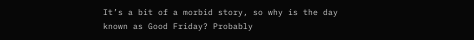It’s a bit of a morbid story, so why is the day known as Good Friday? Probably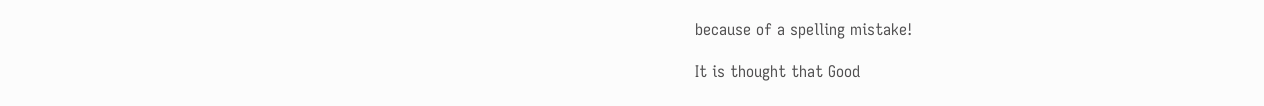because of a spelling mistake!

It is thought that Good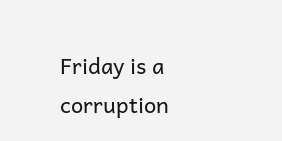Friday is a corruption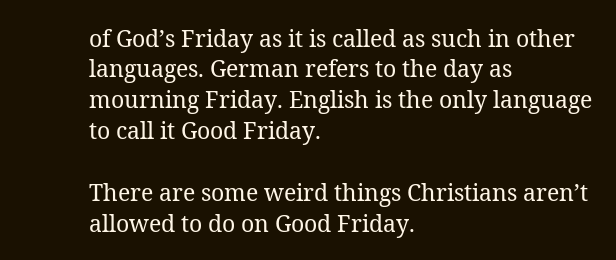of God’s Friday as it is called as such in other languages. German refers to the day as mourning Friday. English is the only language to call it Good Friday.

There are some weird things Christians aren’t allowed to do on Good Friday.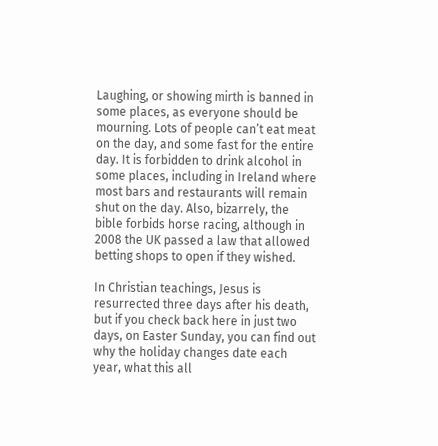Laughing, or showing mirth is banned in some places, as everyone should be mourning. Lots of people can’t eat meat on the day, and some fast for the entire day. It is forbidden to drink alcohol in some places, including in Ireland where most bars and restaurants will remain shut on the day. Also, bizarrely, the bible forbids horse racing, although in 2008 the UK passed a law that allowed betting shops to open if they wished.

In Christian teachings, Jesus is resurrected three days after his death, but if you check back here in just two days, on Easter Sunday, you can find out why the holiday changes date each year, what this all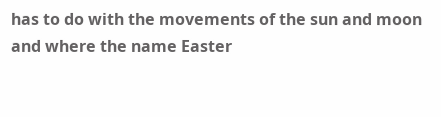has to do with the movements of the sun and moon and where the name Easter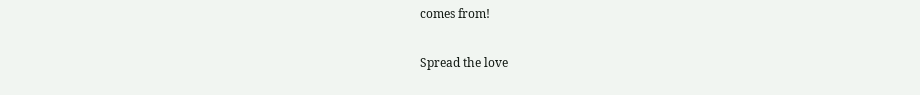comes from!

Spread the love